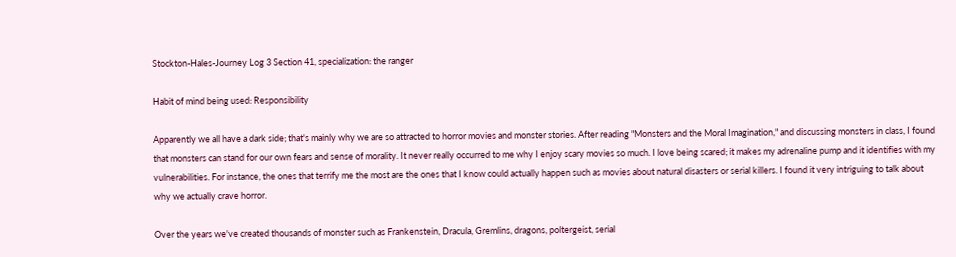Stockton-Hales-Journey Log 3 Section 41, specialization: the ranger

Habit of mind being used: Responsibility

Apparently we all have a dark side; that's mainly why we are so attracted to horror movies and monster stories. After reading "Monsters and the Moral Imagination," and discussing monsters in class, I found that monsters can stand for our own fears and sense of morality. It never really occurred to me why I enjoy scary movies so much. I love being scared; it makes my adrenaline pump and it identifies with my vulnerabilities. For instance, the ones that terrify me the most are the ones that I know could actually happen such as movies about natural disasters or serial killers. I found it very intriguing to talk about why we actually crave horror.

Over the years we've created thousands of monster such as Frankenstein, Dracula, Gremlins, dragons, poltergeist, serial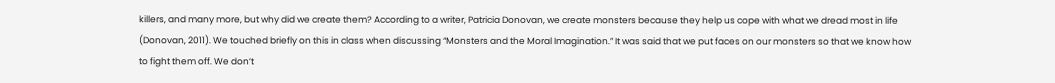killers, and many more, but why did we create them? According to a writer, Patricia Donovan, we create monsters because they help us cope with what we dread most in life (Donovan, 2011). We touched briefly on this in class when discussing “Monsters and the Moral Imagination.” It was said that we put faces on our monsters so that we know how to fight them off. We don’t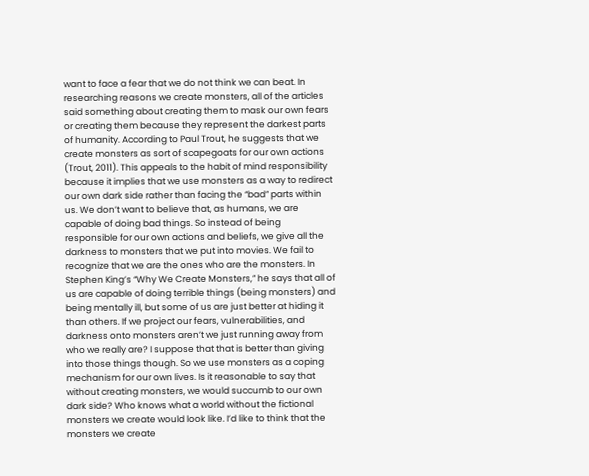want to face a fear that we do not think we can beat. In researching reasons we create monsters, all of the articles said something about creating them to mask our own fears or creating them because they represent the darkest parts of humanity. According to Paul Trout, he suggests that we create monsters as sort of scapegoats for our own actions (Trout, 2011). This appeals to the habit of mind responsibility because it implies that we use monsters as a way to redirect our own dark side rather than facing the “bad” parts within us. We don’t want to believe that, as humans, we are capable of doing bad things. So instead of being responsible for our own actions and beliefs, we give all the darkness to monsters that we put into movies. We fail to recognize that we are the ones who are the monsters. In Stephen King’s “Why We Create Monsters,” he says that all of us are capable of doing terrible things (being monsters) and being mentally ill, but some of us are just better at hiding it than others. If we project our fears, vulnerabilities, and darkness onto monsters aren’t we just running away from who we really are? I suppose that that is better than giving into those things though. So we use monsters as a coping mechanism for our own lives. Is it reasonable to say that without creating monsters, we would succumb to our own dark side? Who knows what a world without the fictional monsters we create would look like. I’d like to think that the monsters we create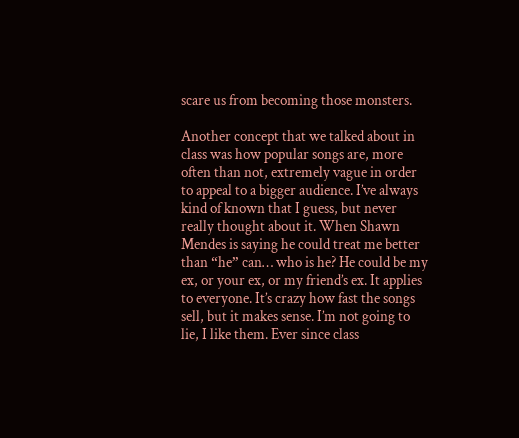scare us from becoming those monsters.

Another concept that we talked about in class was how popular songs are, more often than not, extremely vague in order to appeal to a bigger audience. I’ve always kind of known that I guess, but never really thought about it. When Shawn Mendes is saying he could treat me better than “he” can… who is he? He could be my ex, or your ex, or my friend’s ex. It applies to everyone. It’s crazy how fast the songs sell, but it makes sense. I’m not going to lie, I like them. Ever since class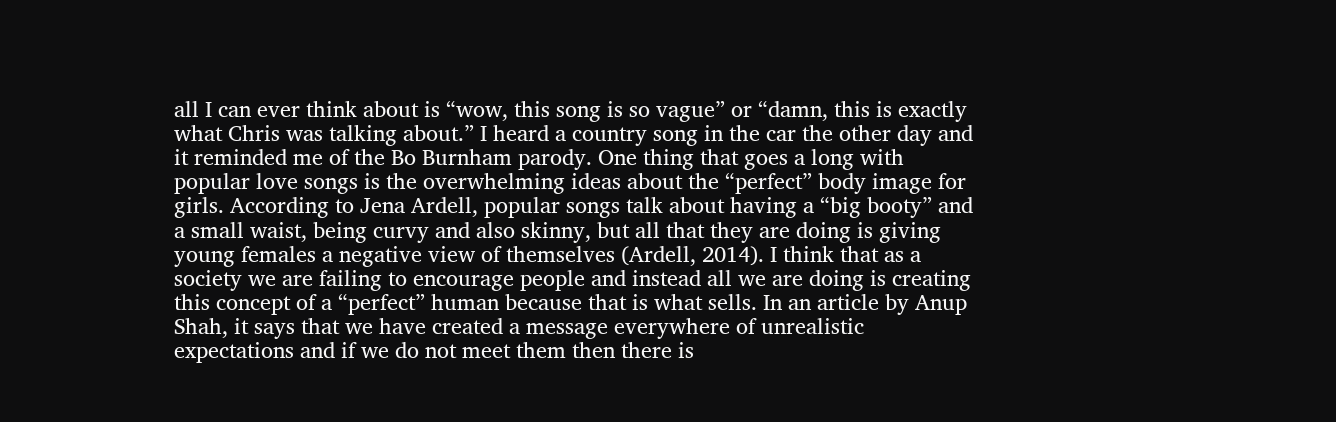all I can ever think about is “wow, this song is so vague” or “damn, this is exactly what Chris was talking about.” I heard a country song in the car the other day and it reminded me of the Bo Burnham parody. One thing that goes a long with popular love songs is the overwhelming ideas about the “perfect” body image for girls. According to Jena Ardell, popular songs talk about having a “big booty” and a small waist, being curvy and also skinny, but all that they are doing is giving young females a negative view of themselves (Ardell, 2014). I think that as a society we are failing to encourage people and instead all we are doing is creating this concept of a “perfect” human because that is what sells. In an article by Anup Shah, it says that we have created a message everywhere of unrealistic expectations and if we do not meet them then there is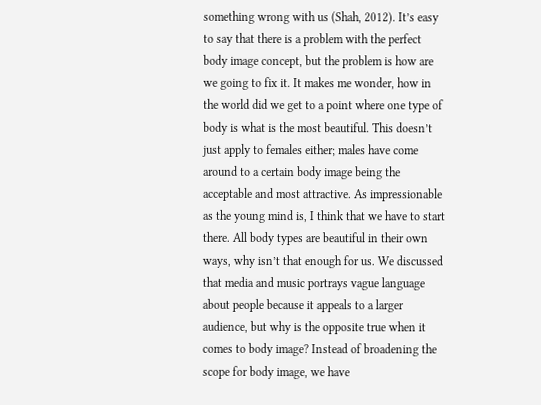something wrong with us (Shah, 2012). It’s easy to say that there is a problem with the perfect body image concept, but the problem is how are we going to fix it. It makes me wonder, how in the world did we get to a point where one type of body is what is the most beautiful. This doesn’t just apply to females either; males have come around to a certain body image being the acceptable and most attractive. As impressionable as the young mind is, I think that we have to start there. All body types are beautiful in their own ways, why isn’t that enough for us. We discussed that media and music portrays vague language about people because it appeals to a larger audience, but why is the opposite true when it comes to body image? Instead of broadening the scope for body image, we have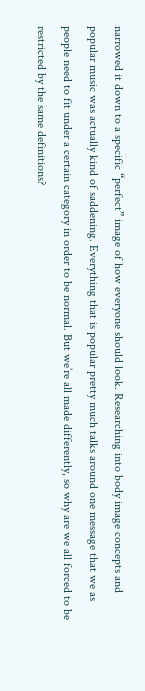narrowed it down to a specific “perfect” image of how everyone should look. Researching into body image concepts and popular music was actually kind of saddening. Everything that is popular pretty much talks around one message that we as people need to fit under a certain category in order to be normal. But we’re all made differently, so why are we all forced to be restricted by the same definitions?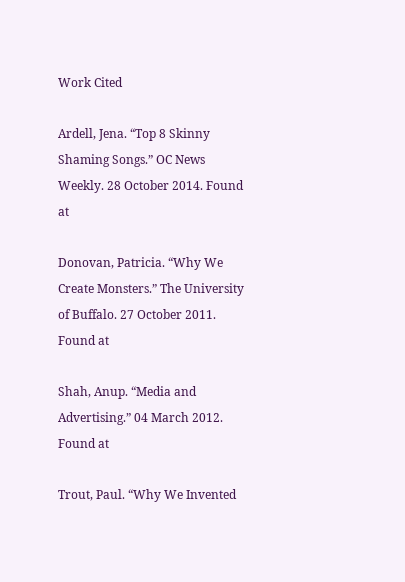Work Cited

Ardell, Jena. “Top 8 Skinny Shaming Songs.” OC News Weekly. 28 October 2014. Found at

Donovan, Patricia. “Why We Create Monsters.” The University of Buffalo. 27 October 2011. Found at

Shah, Anup. “Media and Advertising.” 04 March 2012. Found at

Trout, Paul. “Why We Invented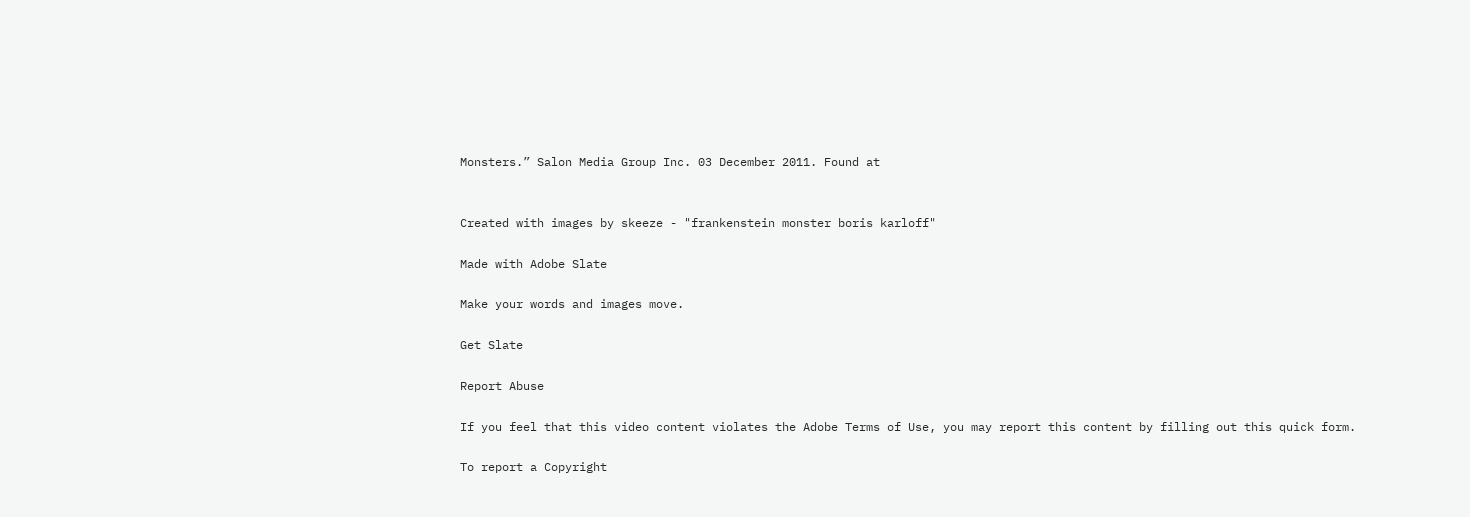Monsters.” Salon Media Group Inc. 03 December 2011. Found at


Created with images by skeeze - "frankenstein monster boris karloff"

Made with Adobe Slate

Make your words and images move.

Get Slate

Report Abuse

If you feel that this video content violates the Adobe Terms of Use, you may report this content by filling out this quick form.

To report a Copyright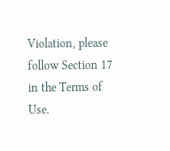Violation, please follow Section 17 in the Terms of Use.